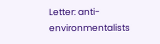Letter: anti-environmentalists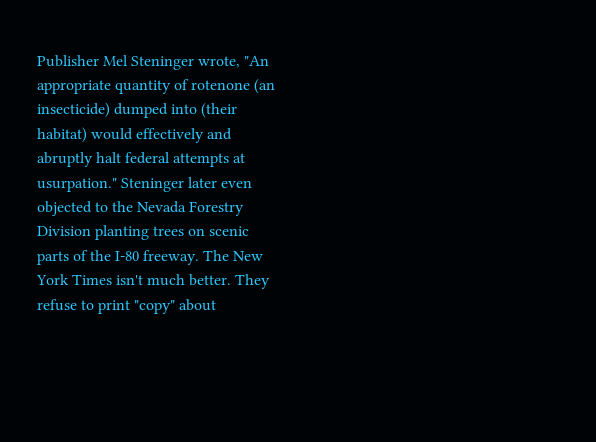Publisher Mel Steninger wrote, "An appropriate quantity of rotenone (an insecticide) dumped into (their habitat) would effectively and abruptly halt federal attempts at usurpation." Steninger later even objected to the Nevada Forestry Division planting trees on scenic parts of the I-80 freeway. The New York Times isn't much better. They refuse to print "copy" about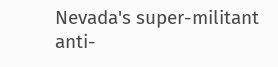Nevada's super-militant anti-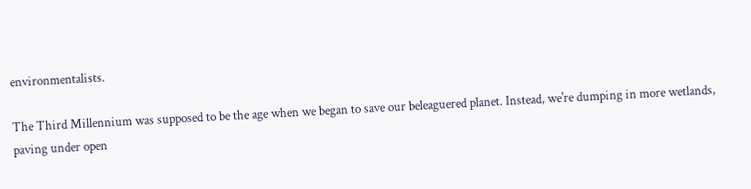environmentalists.

The Third Millennium was supposed to be the age when we began to save our beleaguered planet. Instead, we're dumping in more wetlands, paving under open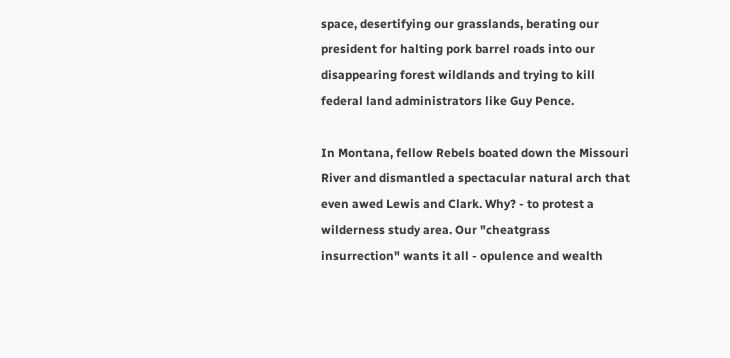space, desertifying our grasslands, berating our president for halting pork barrel roads into our disappearing forest wildlands and trying to kill federal land administrators like Guy Pence.

In Montana, fellow Rebels boated down the Missouri River and dismantled a spectacular natural arch that even awed Lewis and Clark. Why? - to protest a wilderness study area. Our "cheatgrass insurrection" wants it all - opulence and wealth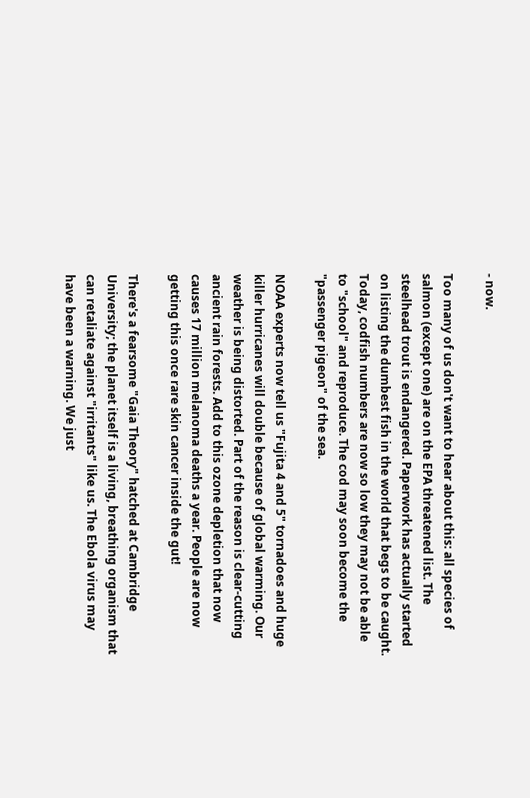- now.

Too many of us don't want to hear about this: all species of salmon (except one) are on the EPA threatened list. The steelhead trout is endangered. Paperwork has actually started on listing the dumbest fish in the world that begs to be caught. Today, codfish numbers are now so low they may not be able to "school" and reproduce. The cod may soon become the "passenger pigeon" of the sea.

NOAA experts now tell us "Fujita 4 and 5" tornadoes and huge killer hurricanes will double because of global warming. Our weather is being distorted. Part of the reason is clear-cutting ancient rain forests. Add to this ozone depletion that now causes 17 million melanoma deaths a year. People are now getting this once rare skin cancer inside the gut!

There's a fearsome "Gaia Theory" hatched at Cambridge University; the planet itself is a living, breathing organism that can retaliate against "irritants" like us. The Ebola virus may have been a warning. We just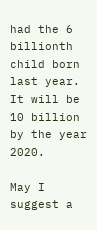had the 6 billionth child born last year. It will be 10 billion by the year 2020.

May I suggest a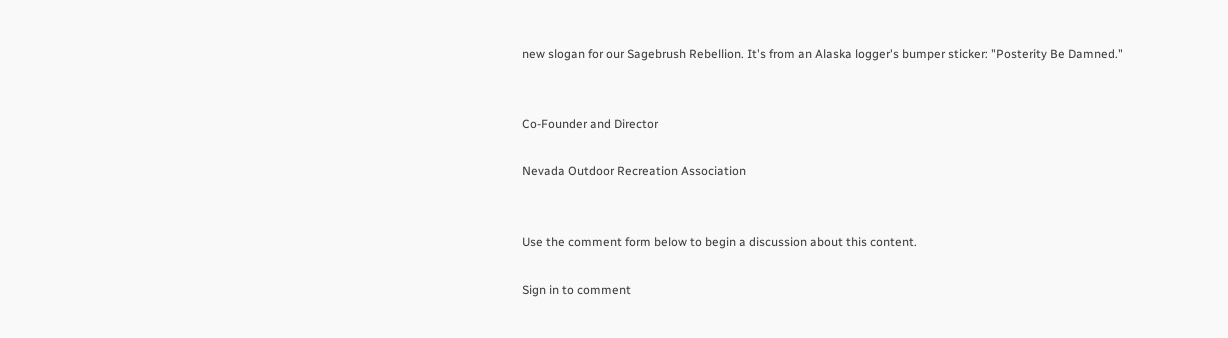new slogan for our Sagebrush Rebellion. It's from an Alaska logger's bumper sticker: "Posterity Be Damned."


Co-Founder and Director

Nevada Outdoor Recreation Association


Use the comment form below to begin a discussion about this content.

Sign in to comment